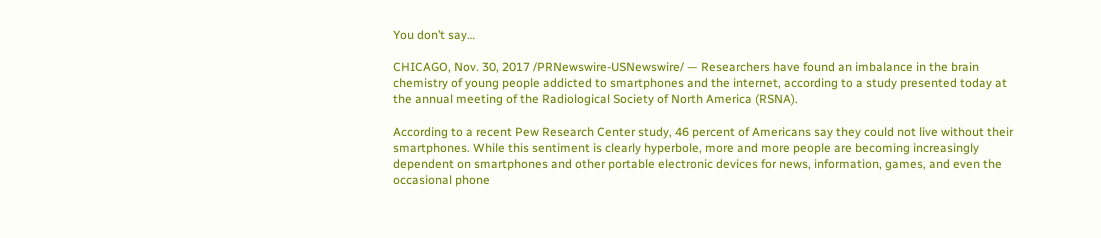You don’t say…

CHICAGO, Nov. 30, 2017 /PRNewswire-USNewswire/ — Researchers have found an imbalance in the brain chemistry of young people addicted to smartphones and the internet, according to a study presented today at the annual meeting of the Radiological Society of North America (RSNA).

According to a recent Pew Research Center study, 46 percent of Americans say they could not live without their smartphones. While this sentiment is clearly hyperbole, more and more people are becoming increasingly dependent on smartphones and other portable electronic devices for news, information, games, and even the occasional phone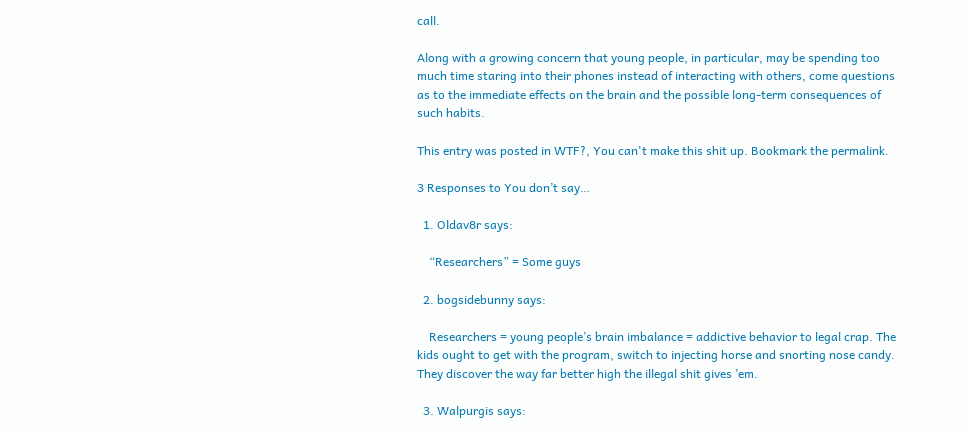call.

Along with a growing concern that young people, in particular, may be spending too much time staring into their phones instead of interacting with others, come questions as to the immediate effects on the brain and the possible long-term consequences of such habits.

This entry was posted in WTF?, You can't make this shit up. Bookmark the permalink.

3 Responses to You don’t say…

  1. Oldav8r says:

    “Researchers” = Some guys

  2. bogsidebunny says:

    Researchers = young people’s brain imbalance = addictive behavior to legal crap. The kids ought to get with the program, switch to injecting horse and snorting nose candy. They discover the way far better high the illegal shit gives ’em.

  3. Walpurgis says: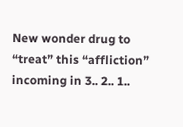New wonder drug to “treat” this “affliction” incoming in 3.. 2.. 1..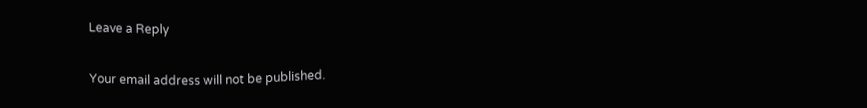Leave a Reply

Your email address will not be published.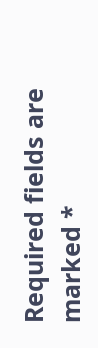Required fields are marked *